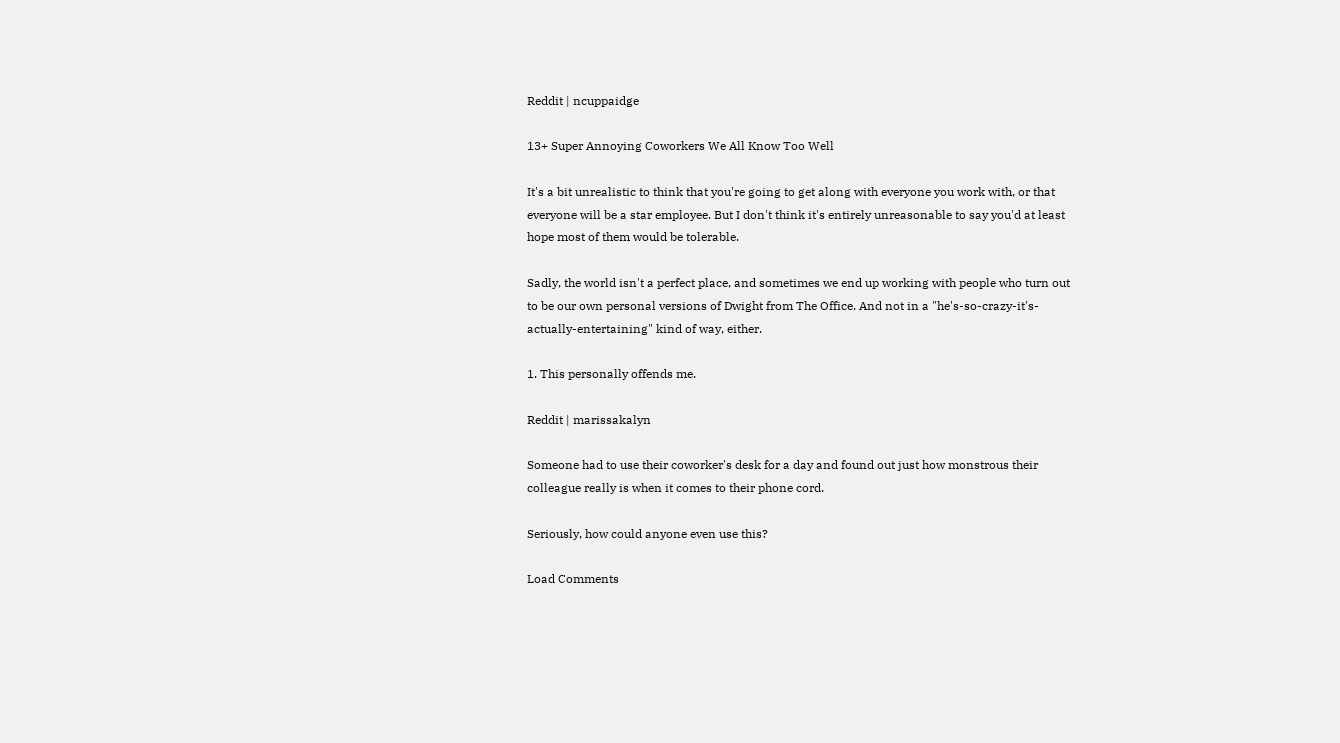Reddit | ncuppaidge

13+ Super Annoying Coworkers We All Know Too Well

It's a bit unrealistic to think that you're going to get along with everyone you work with, or that everyone will be a star employee. But I don't think it's entirely unreasonable to say you'd at least hope most of them would be tolerable.

Sadly, the world isn't a perfect place, and sometimes we end up working with people who turn out to be our own personal versions of Dwight from The Office. And not in a "he's-so-crazy-it's-actually-entertaining" kind of way, either.

1. This personally offends me.

Reddit | marissakalyn

Someone had to use their coworker's desk for a day and found out just how monstrous their colleague really is when it comes to their phone cord.

Seriously, how could anyone even use this?

Load Comments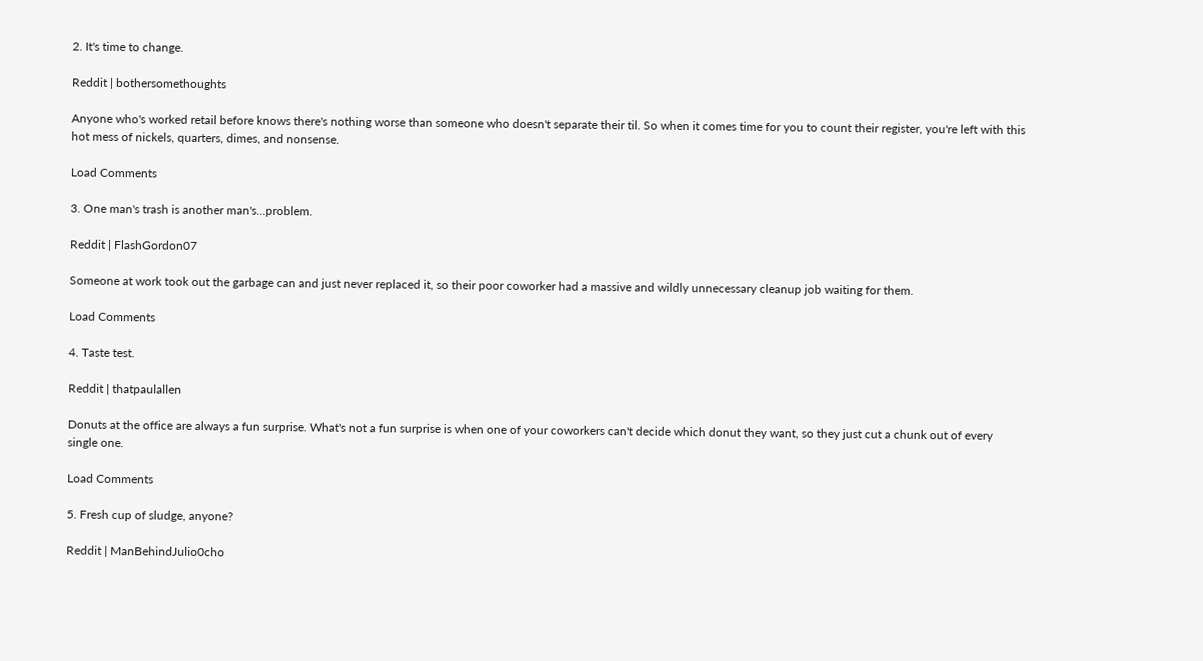2. It's time to change.

Reddit | bothersomethoughts

Anyone who's worked retail before knows there's nothing worse than someone who doesn't separate their til. So when it comes time for you to count their register, you're left with this hot mess of nickels, quarters, dimes, and nonsense.

Load Comments

3. One man's trash is another man's...problem.

Reddit | FlashGordon07

Someone at work took out the garbage can and just never replaced it, so their poor coworker had a massive and wildly unnecessary cleanup job waiting for them.

Load Comments

4. Taste test.

Reddit | thatpaulallen

Donuts at the office are always a fun surprise. What's not a fun surprise is when one of your coworkers can't decide which donut they want, so they just cut a chunk out of every single one.

Load Comments

5. Fresh cup of sludge, anyone?

Reddit | ManBehindJulio0cho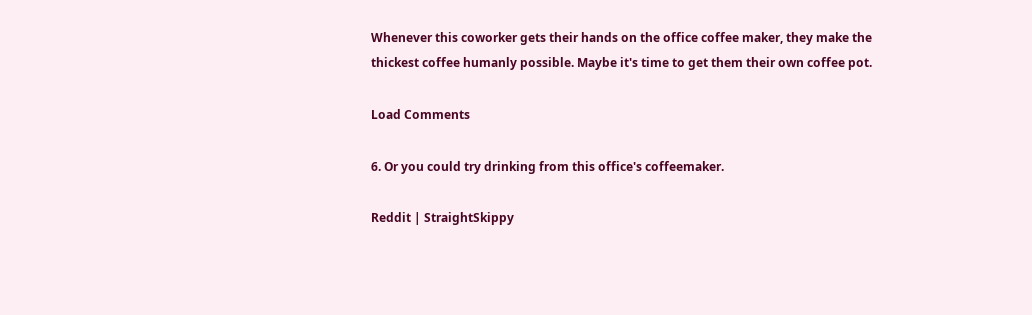Whenever this coworker gets their hands on the office coffee maker, they make the thickest coffee humanly possible. Maybe it's time to get them their own coffee pot.

Load Comments

6. Or you could try drinking from this office's coffeemaker.

Reddit | StraightSkippy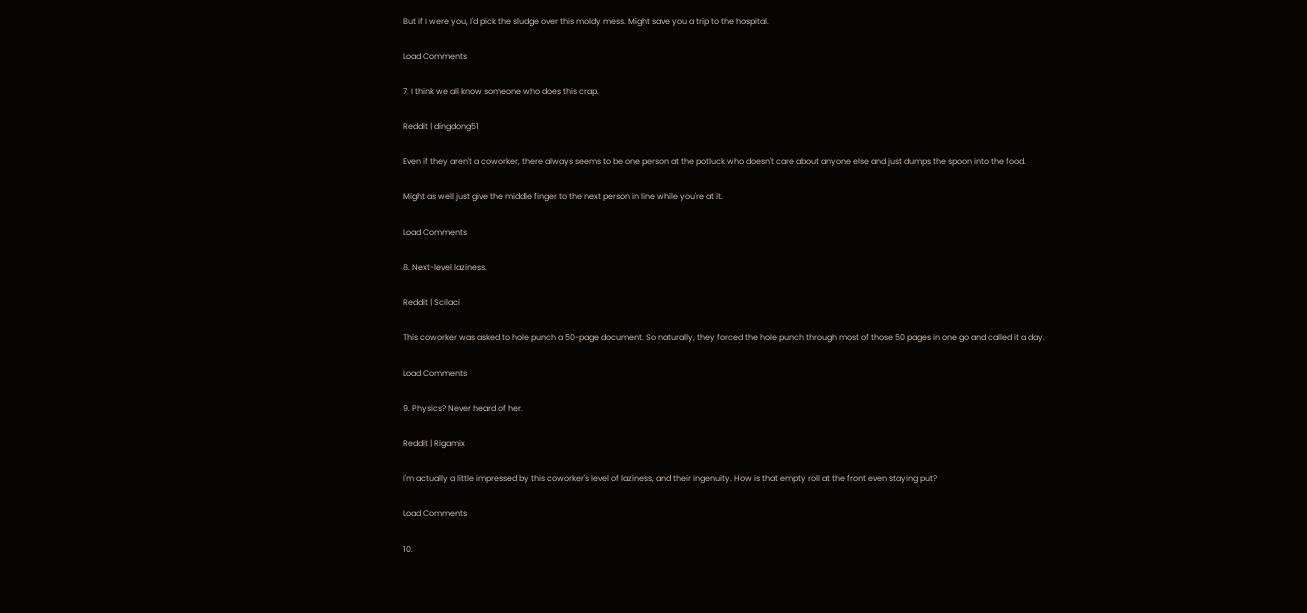But if I were you, I'd pick the sludge over this moldy mess. Might save you a trip to the hospital.

Load Comments

7. I think we all know someone who does this crap.

Reddit | dingdong51

Even if they aren't a coworker, there always seems to be one person at the potluck who doesn't care about anyone else and just dumps the spoon into the food.

Might as well just give the middle finger to the next person in line while you're at it.

Load Comments

8. Next-level laziness.

Reddit | Scilaci

This coworker was asked to hole punch a 50-page document. So naturally, they forced the hole punch through most of those 50 pages in one go and called it a day.

Load Comments

9. Physics? Never heard of her.

Reddit | Rigamix

I'm actually a little impressed by this coworker's level of laziness, and their ingenuity. How is that empty roll at the front even staying put?

Load Comments

10.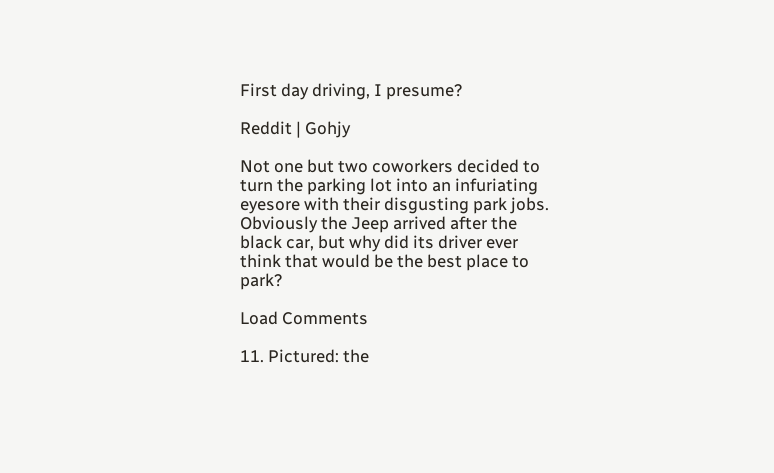First day driving, I presume?

Reddit | Gohjy

Not one but two coworkers decided to turn the parking lot into an infuriating eyesore with their disgusting park jobs. Obviously the Jeep arrived after the black car, but why did its driver ever think that would be the best place to park?

Load Comments

11. Pictured: the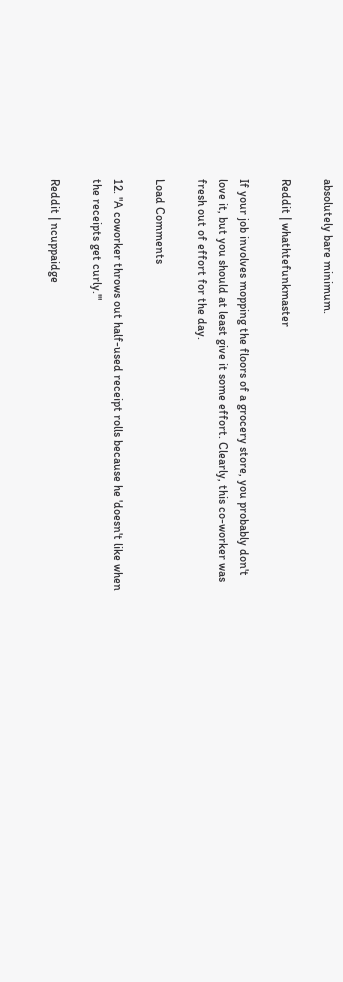absolutely bare minimum.

Reddit | whathtefunkmaster

If your job involves mopping the floors of a grocery store, you probably don't love it, but you should at least give it some effort. Clearly, this co-worker was fresh out of effort for the day.

Load Comments

12. "A coworker throws out half-used receipt rolls because he 'doesn't like when the receipts get curly.'"

Reddit | ncuppaidge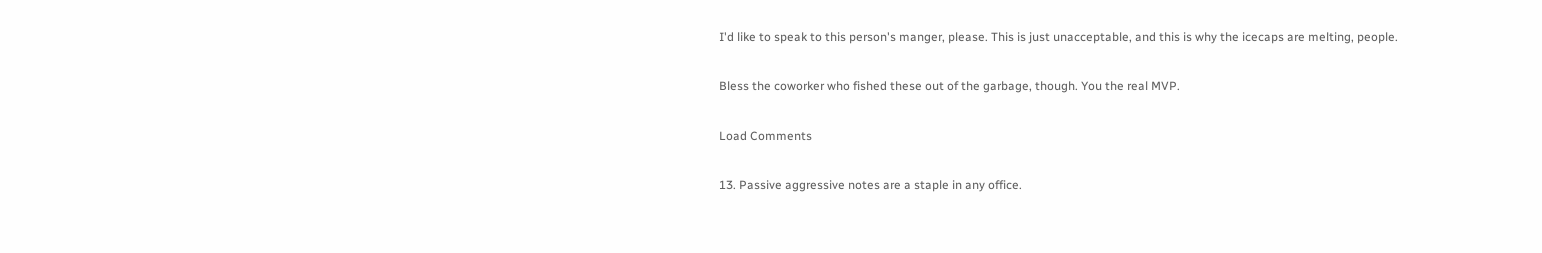I'd like to speak to this person's manger, please. This is just unacceptable, and this is why the icecaps are melting, people.

Bless the coworker who fished these out of the garbage, though. You the real MVP.

Load Comments

13. Passive aggressive notes are a staple in any office.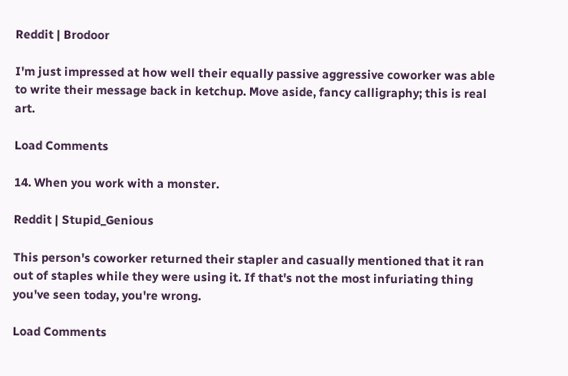Reddit | Brodoor

I'm just impressed at how well their equally passive aggressive coworker was able to write their message back in ketchup. Move aside, fancy calligraphy; this is real art.

Load Comments

14. When you work with a monster.

Reddit | Stupid_Genious

This person's coworker returned their stapler and casually mentioned that it ran out of staples while they were using it. If that's not the most infuriating thing you've seen today, you're wrong.

Load Comments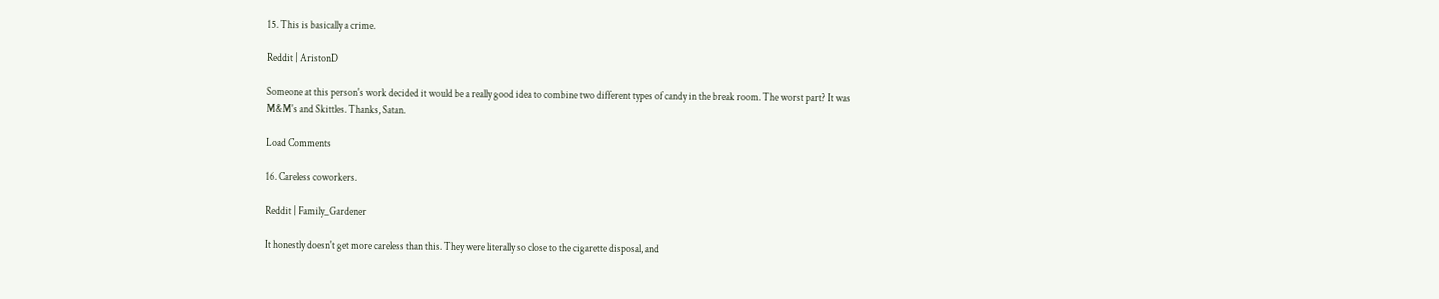15. This is basically a crime.

Reddit | AristonD

Someone at this person's work decided it would be a really good idea to combine two different types of candy in the break room. The worst part? It was M&M's and Skittles. Thanks, Satan.

Load Comments

16. Careless coworkers.

Reddit | Family_Gardener

It honestly doesn't get more careless than this. They were literally so close to the cigarette disposal, and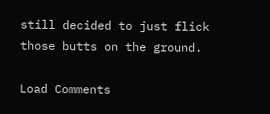still decided to just flick those butts on the ground.

Load Comments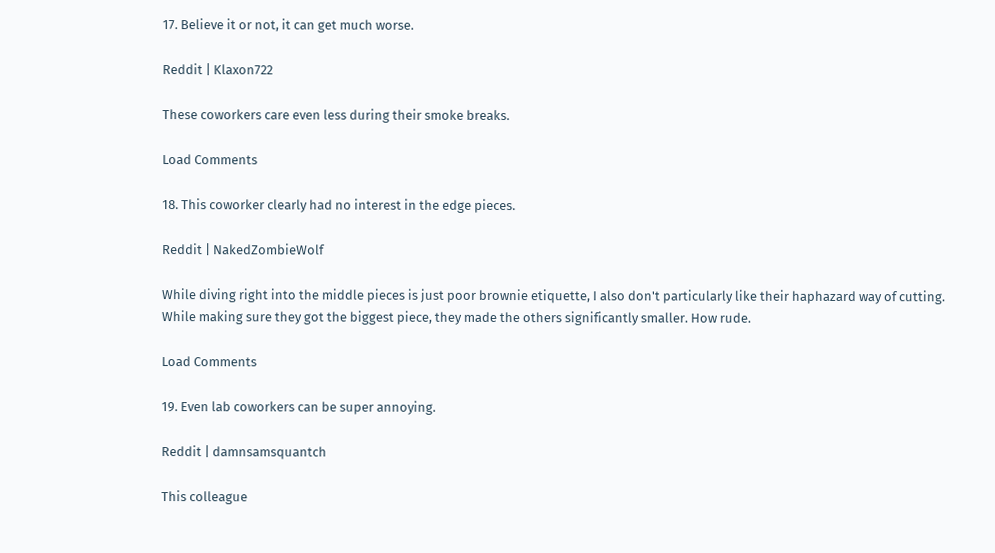17. Believe it or not, it can get much worse.

Reddit | Klaxon722

These coworkers care even less during their smoke breaks.

Load Comments

18. This coworker clearly had no interest in the edge pieces.

Reddit | NakedZombieWolf

While diving right into the middle pieces is just poor brownie etiquette, I also don't particularly like their haphazard way of cutting. While making sure they got the biggest piece, they made the others significantly smaller. How rude.

Load Comments

19. Even lab coworkers can be super annoying.

Reddit | damnsamsquantch

This colleague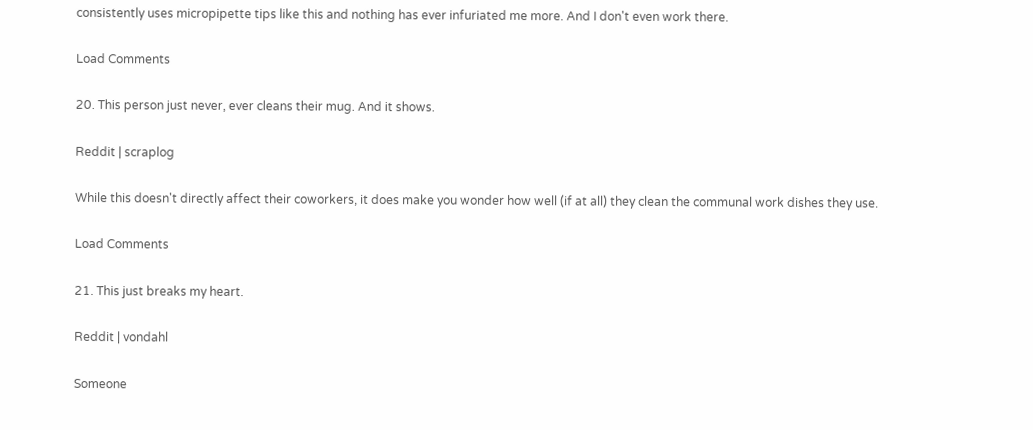consistently uses micropipette tips like this and nothing has ever infuriated me more. And I don't even work there.

Load Comments

20. This person just never, ever cleans their mug. And it shows.

Reddit | scraplog

While this doesn't directly affect their coworkers, it does make you wonder how well (if at all) they clean the communal work dishes they use.

Load Comments

21. This just breaks my heart.

Reddit | vondahl

Someone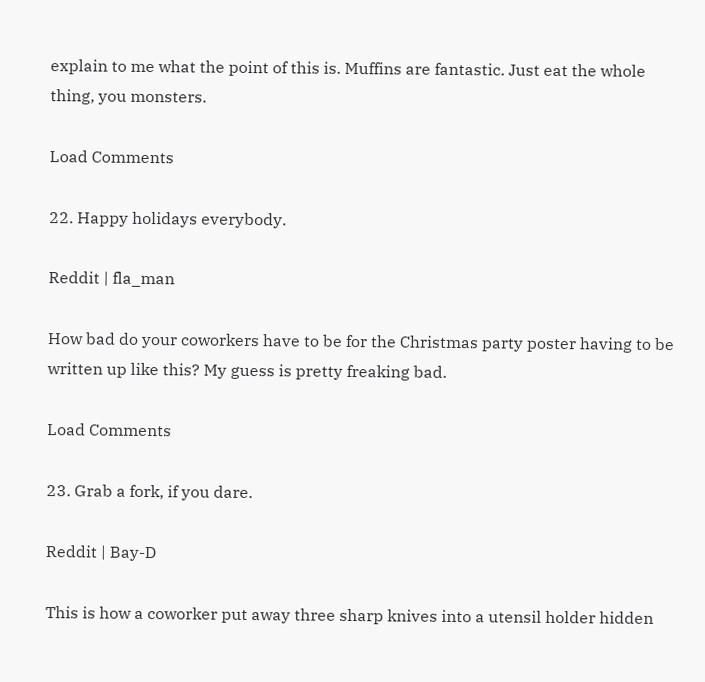explain to me what the point of this is. Muffins are fantastic. Just eat the whole thing, you monsters.

Load Comments

22. Happy holidays everybody.

Reddit | fla_man

How bad do your coworkers have to be for the Christmas party poster having to be written up like this? My guess is pretty freaking bad.

Load Comments

23. Grab a fork, if you dare.

Reddit | Bay-D

This is how a coworker put away three sharp knives into a utensil holder hidden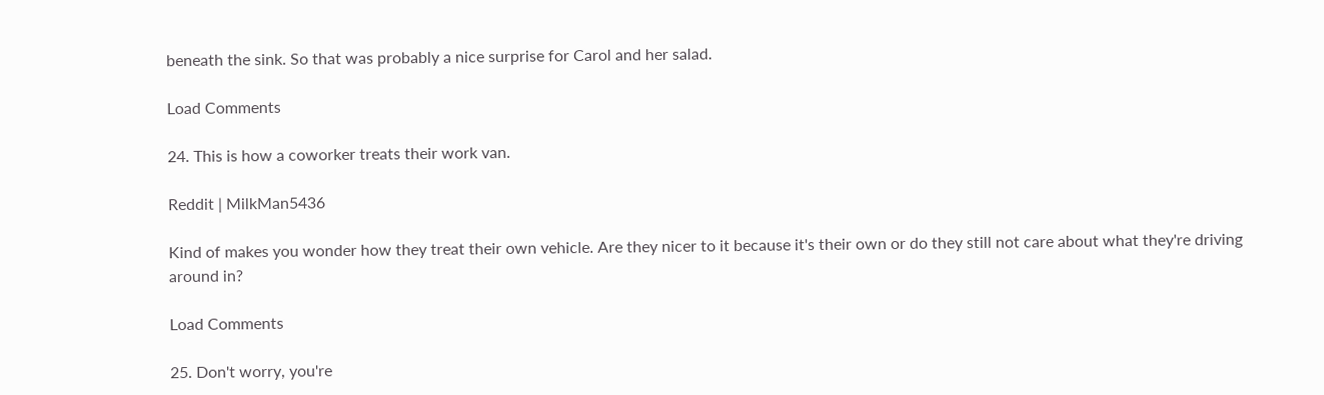beneath the sink. So that was probably a nice surprise for Carol and her salad.

Load Comments

24. This is how a coworker treats their work van.

Reddit | MilkMan5436

Kind of makes you wonder how they treat their own vehicle. Are they nicer to it because it's their own or do they still not care about what they're driving around in?

Load Comments

25. Don't worry, you're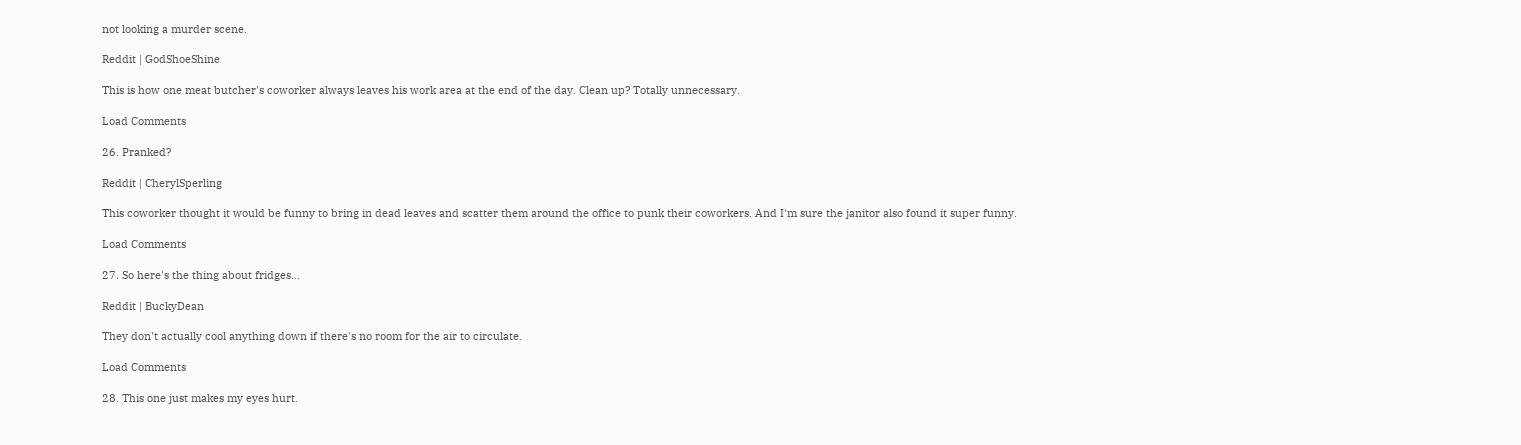not looking a murder scene.

Reddit | GodShoeShine

This is how one meat butcher's coworker always leaves his work area at the end of the day. Clean up? Totally unnecessary.

Load Comments

26. Pranked?

Reddit | CherylSperling

This coworker thought it would be funny to bring in dead leaves and scatter them around the office to punk their coworkers. And I'm sure the janitor also found it super funny.

Load Comments

27. So here's the thing about fridges...

Reddit | BuckyDean

They don't actually cool anything down if there's no room for the air to circulate.

Load Comments

28. This one just makes my eyes hurt.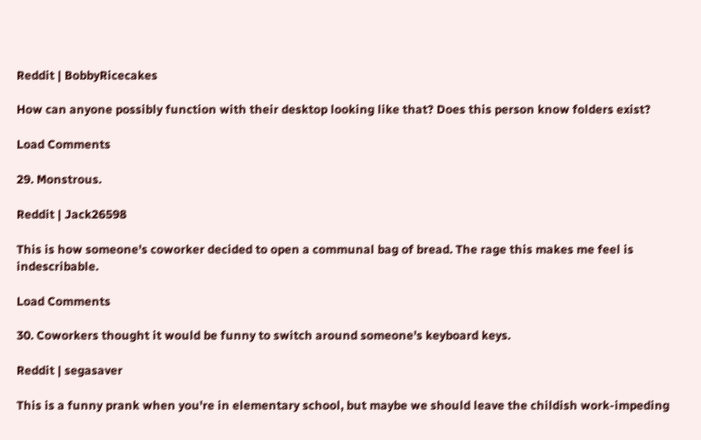Reddit | BobbyRicecakes

How can anyone possibly function with their desktop looking like that? Does this person know folders exist?

Load Comments

29. Monstrous.

Reddit | Jack26598

This is how someone's coworker decided to open a communal bag of bread. The rage this makes me feel is indescribable.

Load Comments

30. Coworkers thought it would be funny to switch around someone's keyboard keys.

Reddit | segasaver

This is a funny prank when you're in elementary school, but maybe we should leave the childish work-impeding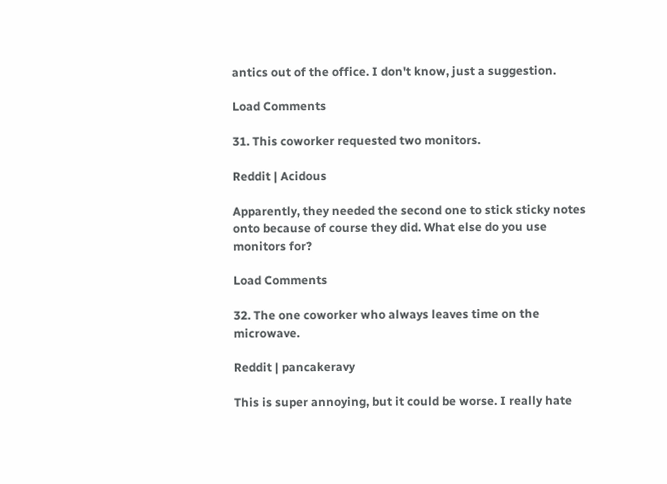antics out of the office. I don't know, just a suggestion.

Load Comments

31. This coworker requested two monitors.

Reddit | Acidous

Apparently, they needed the second one to stick sticky notes onto because of course they did. What else do you use monitors for?

Load Comments

32. The one coworker who always leaves time on the microwave.

Reddit | pancakeravy

This is super annoying, but it could be worse. I really hate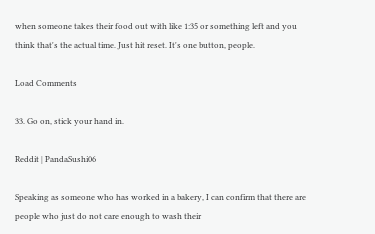when someone takes their food out with like 1:35 or something left and you think that's the actual time. Just hit reset. It's one button, people.

Load Comments

33. Go on, stick your hand in.

Reddit | PandaSushi06

Speaking as someone who has worked in a bakery, I can confirm that there are people who just do not care enough to wash their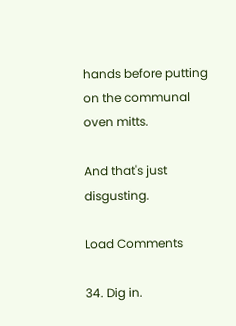hands before putting on the communal oven mitts.

And that's just disgusting.

Load Comments

34. Dig in.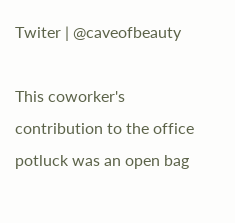Twiter | @caveofbeauty

This coworker's contribution to the office potluck was an open bag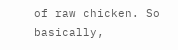of raw chicken. So basically,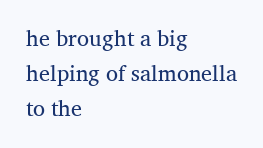he brought a big helping of salmonella to the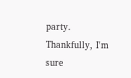party. Thankfully, I'm sure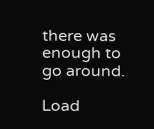there was enough to go around.

Load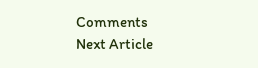Comments
Next Article